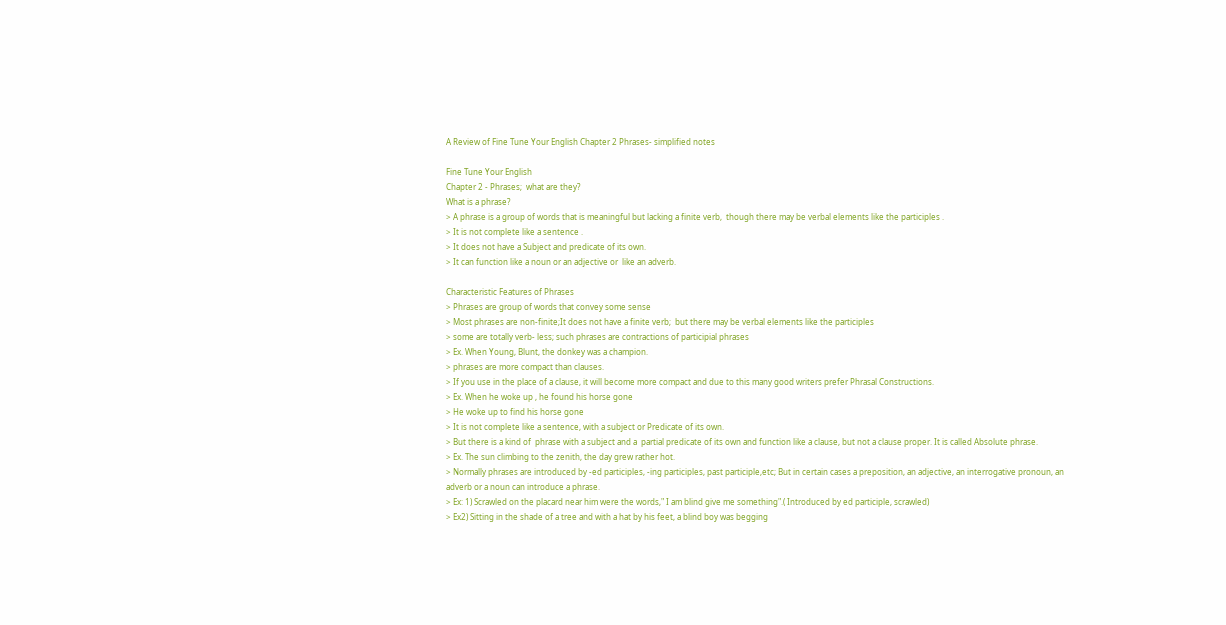A Review of Fine Tune Your English Chapter 2 Phrases- simplified notes

Fine Tune Your English
Chapter 2 - Phrases;  what are they?
What is a phrase?
> A phrase is a group of words that is meaningful but lacking a finite verb,  though there may be verbal elements like the participles .
> It is not complete like a sentence .
> It does not have a Subject and predicate of its own.
> It can function like a noun or an adjective or  like an adverb.

Characteristic Features of Phrases
> Phrases are group of words that convey some sense
> Most phrases are non-finite;It does not have a finite verb;  but there may be verbal elements like the participles
> some are totally verb- less; such phrases are contractions of participial phrases
> Ex. When Young, Blunt, the donkey was a champion.
> phrases are more compact than clauses.
> If you use in the place of a clause, it will become more compact and due to this many good writers prefer Phrasal Constructions.
> Ex. When he woke up , he found his horse gone
> He woke up to find his horse gone
> It is not complete like a sentence, with a subject or Predicate of its own.
> But there is a kind of  phrase with a subject and a  partial predicate of its own and function like a clause, but not a clause proper. It is called Absolute phrase.
> Ex. The sun climbing to the zenith, the day grew rather hot.
> Normally phrases are introduced by -ed participles, -ing participles, past participle,etc; But in certain cases a preposition, an adjective, an interrogative pronoun, an adverb or a noun can introduce a phrase.
> Ex: 1) Scrawled on the placard near him were the words," I am blind give me something".( Introduced by ed participle, scrawled)
> Ex2) Sitting in the shade of a tree and with a hat by his feet, a blind boy was begging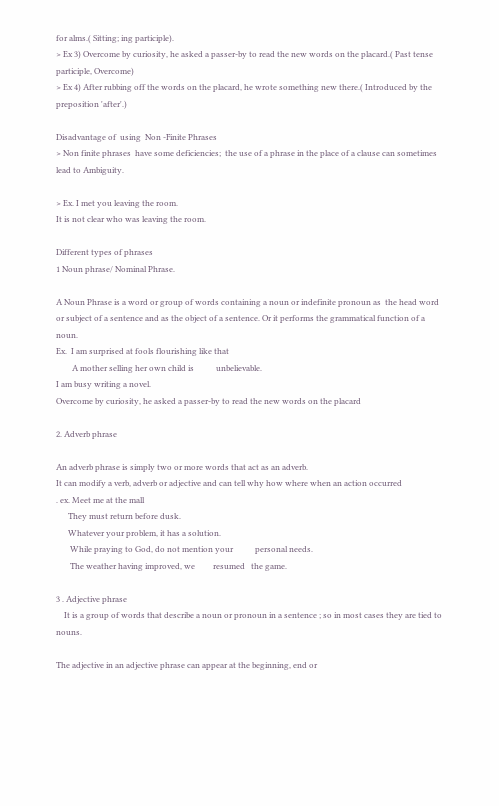for alms.( Sitting; ing participle).
> Ex 3) Overcome by curiosity, he asked a passer-by to read the new words on the placard.( Past tense participle, Overcome)
> Ex 4) After rubbing off the words on the placard, he wrote something new there.( Introduced by the preposition 'after'.)

Disadvantage of  using  Non -Finite Phrases
> Non finite phrases  have some deficiencies;  the use of a phrase in the place of a clause can sometimes lead to Ambiguity.

> Ex. I met you leaving the room.
It is not clear who was leaving the room.

Different types of phrases
1 Noun phrase/ Nominal Phrase.

A Noun Phrase is a word or group of words containing a noun or indefinite pronoun as  the head word or subject of a sentence and as the object of a sentence. Or it performs the grammatical function of a noun.
Ex.  I am surprised at fools flourishing like that
        A mother selling her own child is           unbelievable.
I am busy writing a novel.
Overcome by curiosity, he asked a passer-by to read the new words on the placard

2. Adverb phrase

An adverb phrase is simply two or more words that act as an adverb.
It can modify a verb, adverb or adjective and can tell why how where when an action occurred
. ex. Meet me at the mall
      They must return before dusk.
      Whatever your problem, it has a solution.
       While praying to God, do not mention your           personal needs.
       The weather having improved, we         resumed   the game.

3 . Adjective phrase
    It is a group of words that describe a noun or pronoun in a sentence ; so in most cases they are tied to nouns.

The adjective in an adjective phrase can appear at the beginning, end or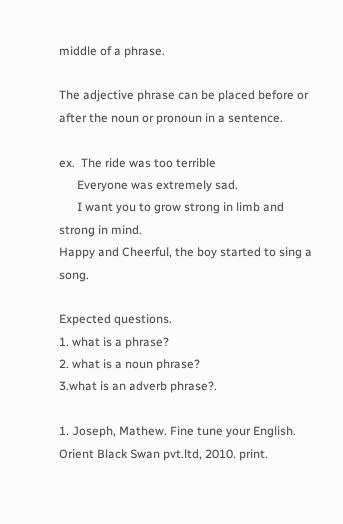middle of a phrase.

The adjective phrase can be placed before or after the noun or pronoun in a sentence.

ex.  The ride was too terrible
      Everyone was extremely sad.
      I want you to grow strong in limb and strong in mind.
Happy and Cheerful, the boy started to sing a song.

Expected questions.
1. what is a phrase?
2. what is a noun phrase?
3.what is an adverb phrase?.

1. Joseph, Mathew. Fine tune your English. Orient Black Swan pvt.ltd, 2010. print.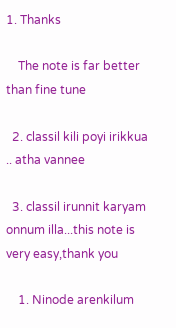1. Thanks

    The note is far better than fine tune

  2. classil kili poyi irikkua .. atha vannee

  3. classil irunnit karyam onnum illa...this note is very easy,thank you

    1. Ninode arenkilum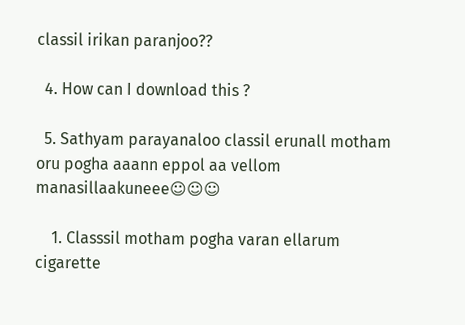classil irikan paranjoo??

  4. How can I download this ?

  5. Sathyam parayanaloo classil erunall motham oru pogha aaann eppol aa vellom manasillaakuneee☺☺☺

    1. Classsil motham pogha varan ellarum cigarette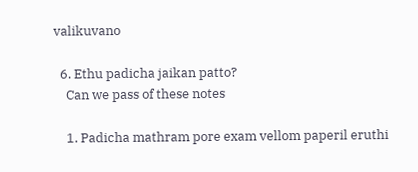valikuvano

  6. Ethu padicha jaikan patto?
    Can we pass of these notes

    1. Padicha mathram pore exam vellom paperil eruthi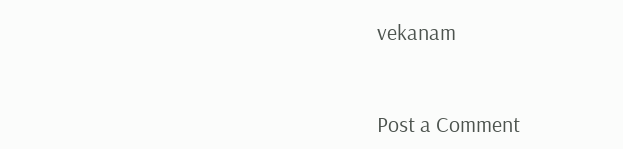vekanam


Post a Comment